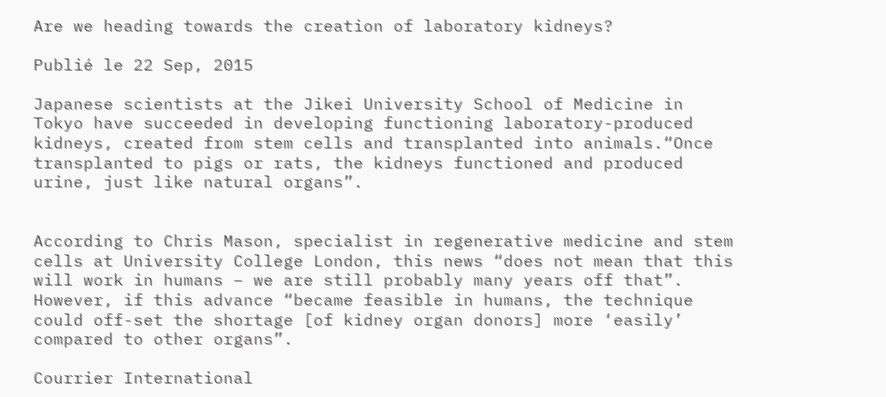Are we heading towards the creation of laboratory kidneys?

Publié le 22 Sep, 2015

Japanese scientists at the Jikei University School of Medicine in Tokyo have succeeded in developing functioning laboratory-produced kidneys, created from stem cells and transplanted into animals.“Once transplanted to pigs or rats, the kidneys functioned and produced urine, just like natural organs”.


According to Chris Mason, specialist in regenerative medicine and stem cells at University College London, this news “does not mean that this will work in humans – we are still probably many years off that”. However, if this advance “became feasible in humans, the technique could off-set the shortage [of kidney organ donors] more ‘easily’ compared to other organs”.

Courrier International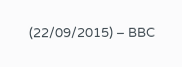(22/09/2015) – BBC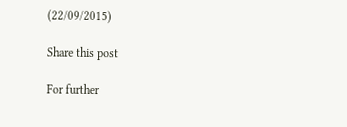(22/09/2015)

Share this post

For further